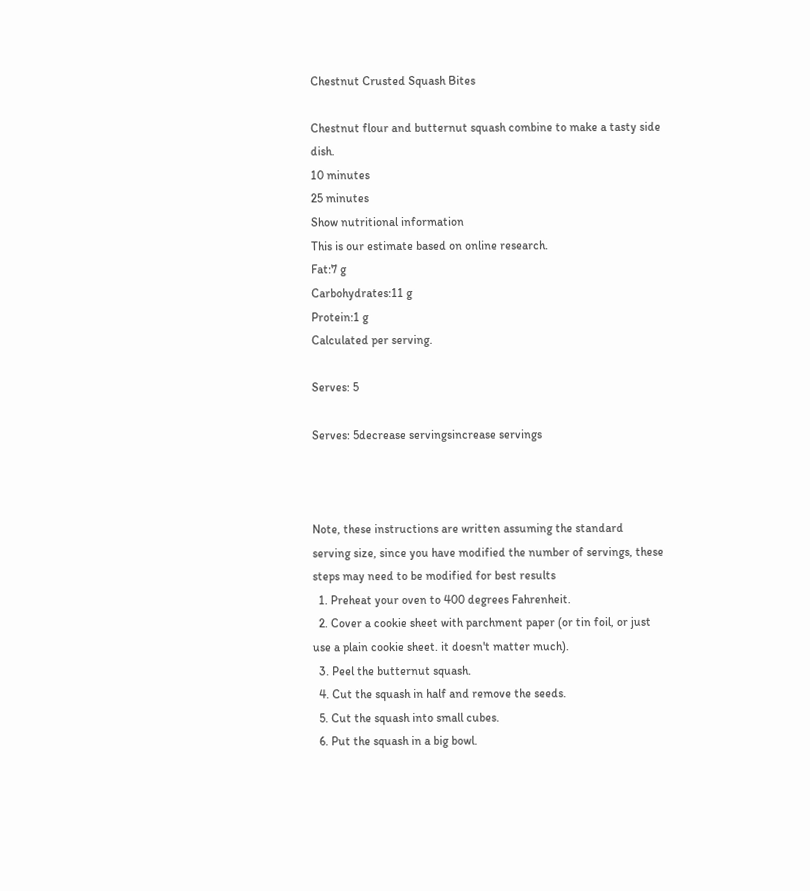Chestnut Crusted Squash Bites

Chestnut flour and butternut squash combine to make a tasty side dish.
10 minutes
25 minutes
Show nutritional information
This is our estimate based on online research.
Fat:7 g
Carbohydrates:11 g
Protein:1 g
Calculated per serving.

Serves: 5

Serves: 5decrease servingsincrease servings



Note, these instructions are written assuming the standard serving size, since you have modified the number of servings, these steps may need to be modified for best results
  1. Preheat your oven to 400 degrees Fahrenheit.
  2. Cover a cookie sheet with parchment paper (or tin foil, or just use a plain cookie sheet. it doesn't matter much).
  3. Peel the butternut squash.
  4. Cut the squash in half and remove the seeds.
  5. Cut the squash into small cubes.
  6. Put the squash in a big bowl.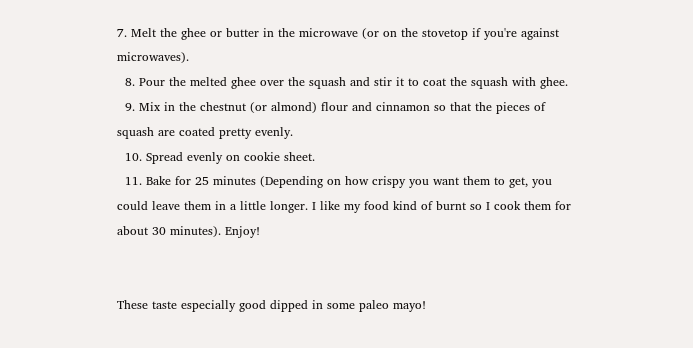7. Melt the ghee or butter in the microwave (or on the stovetop if you're against microwaves).
  8. Pour the melted ghee over the squash and stir it to coat the squash with ghee.
  9. Mix in the chestnut (or almond) flour and cinnamon so that the pieces of squash are coated pretty evenly.
  10. Spread evenly on cookie sheet.
  11. Bake for 25 minutes (Depending on how crispy you want them to get, you could leave them in a little longer. I like my food kind of burnt so I cook them for about 30 minutes). Enjoy!


These taste especially good dipped in some paleo mayo!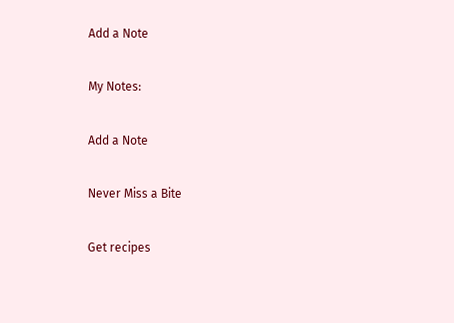Add a Note

My Notes:

Add a Note

Never Miss a Bite

Get recipes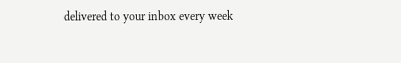delivered to your inbox every week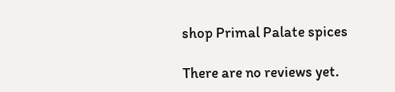shop Primal Palate spices

There are no reviews yet.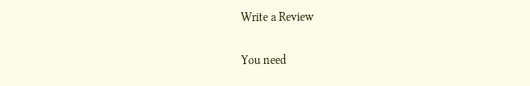Write a Review

You need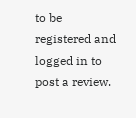to be registered and logged in to post a review.